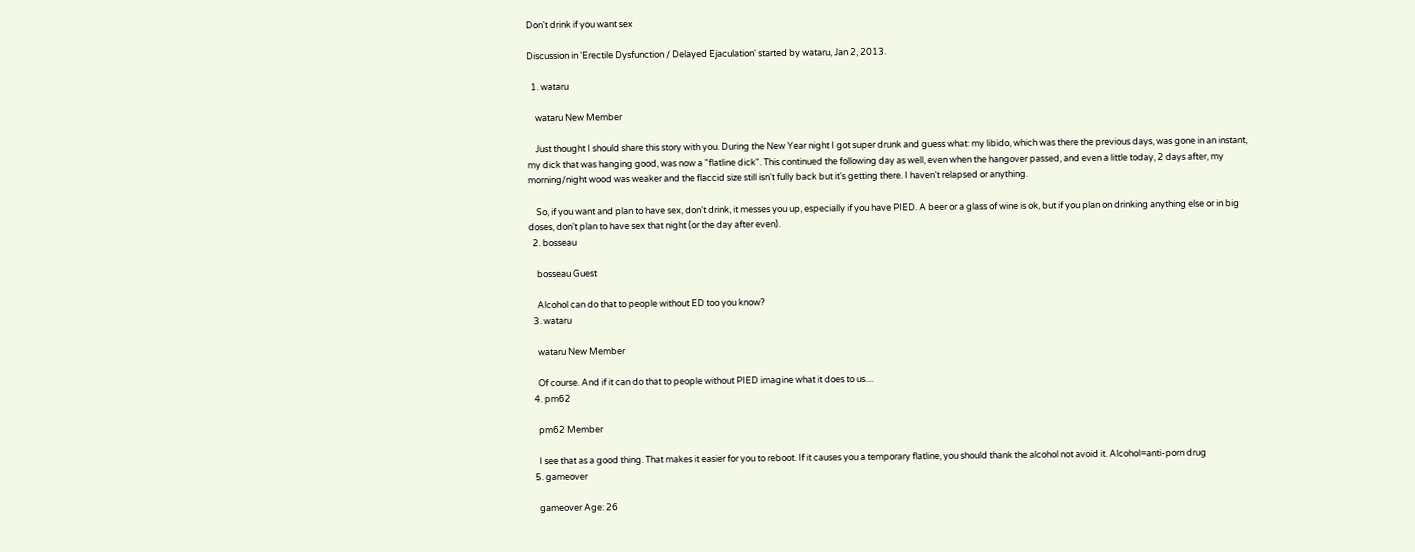Don't drink if you want sex

Discussion in 'Erectile Dysfunction / Delayed Ejaculation' started by wataru, Jan 2, 2013.

  1. wataru

    wataru New Member

    Just thought I should share this story with you. During the New Year night I got super drunk and guess what: my libido, which was there the previous days, was gone in an instant, my dick that was hanging good, was now a "flatline dick". This continued the following day as well, even when the hangover passed, and even a little today, 2 days after, my morning/night wood was weaker and the flaccid size still isn't fully back but it's getting there. I haven't relapsed or anything.

    So, if you want and plan to have sex, don't drink, it messes you up, especially if you have PIED. A beer or a glass of wine is ok, but if you plan on drinking anything else or in big doses, don't plan to have sex that night (or the day after even).
  2. bosseau

    bosseau Guest

    Alcohol can do that to people without ED too you know?
  3. wataru

    wataru New Member

    Of course. And if it can do that to people without PIED imagine what it does to us....
  4. pm62

    pm62 Member

    I see that as a good thing. That makes it easier for you to reboot. If it causes you a temporary flatline, you should thank the alcohol not avoid it. Alcohol=anti-porn drug
  5. gameover

    gameover Age: 26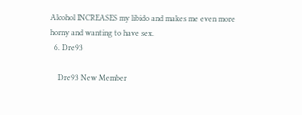Alcohol INCREASES my libido and makes me even more horny and wanting to have sex.
  6. Dre93

    Dre93 New Member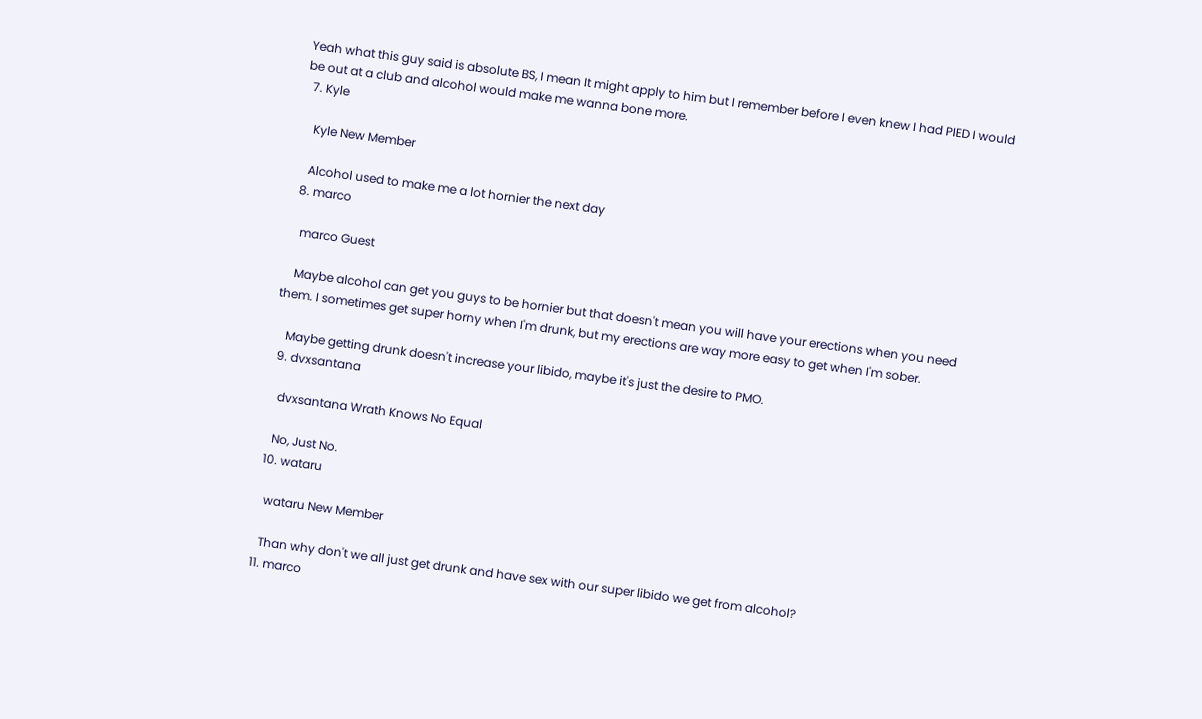Yeah what this guy said is absolute BS, I mean It might apply to him but I remember before I even knew I had PIED I would be out at a club and alcohol would make me wanna bone more.
  7. Kyle

    Kyle New Member

    Alcohol used to make me a lot hornier the next day
  8. marco

    marco Guest

    Maybe alcohol can get you guys to be hornier but that doesn't mean you will have your erections when you need them. I sometimes get super horny when I'm drunk, but my erections are way more easy to get when I'm sober.

    Maybe getting drunk doesn't increase your libido, maybe it's just the desire to PMO.
  9. dvxsantana

    dvxsantana Wrath Knows No Equal

    No, Just No.
  10. wataru

    wataru New Member

    Than why don't we all just get drunk and have sex with our super libido we get from alcohol?
  11. marco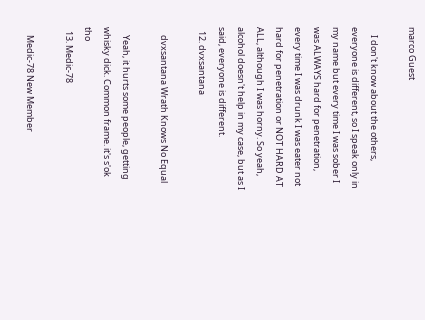marco Guest

    I don't know about the others, everyone is different, so I speak only in my name but every time I was sober I was ALWAYS hard for penetration, every time I was drunk I was eater not hard for penetration or NOT HARD AT ALL, although I was horny. So yeah, alcohol doesn't help in my case, but as I said, everyone is different.
  12. dvxsantana

    dvxsantana Wrath Knows No Equal

    Yeah, it hurts some people, getting whisky dick. Common frame. it's s'ok tho
  13. Medic-78

    Medic-78 New Member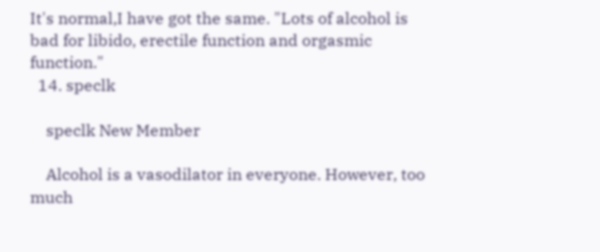It's normal,I have got the same. "Lots of alcohol is bad for libido, erectile function and orgasmic function."
  14. speclk

    speclk New Member

    Alcohol is a vasodilator in everyone. However, too much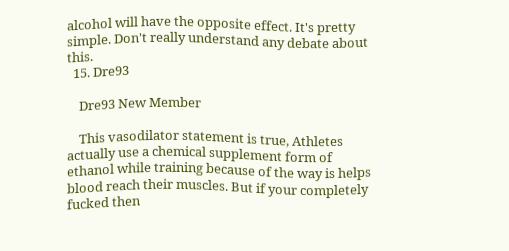alcohol will have the opposite effect. It's pretty simple. Don't really understand any debate about this.
  15. Dre93

    Dre93 New Member

    This vasodilator statement is true, Athletes actually use a chemical supplement form of ethanol while training because of the way is helps blood reach their muscles. But if your completely fucked then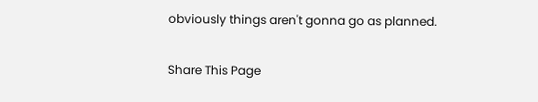obviously things aren't gonna go as planned.

Share This Page